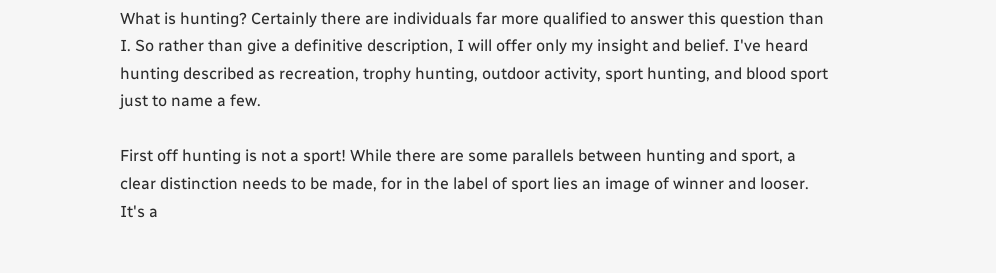What is hunting? Certainly there are individuals far more qualified to answer this question than I. So rather than give a definitive description, I will offer only my insight and belief. I've heard hunting described as recreation, trophy hunting, outdoor activity, sport hunting, and blood sport just to name a few.

First off hunting is not a sport! While there are some parallels between hunting and sport, a clear distinction needs to be made, for in the label of sport lies an image of winner and looser. It's a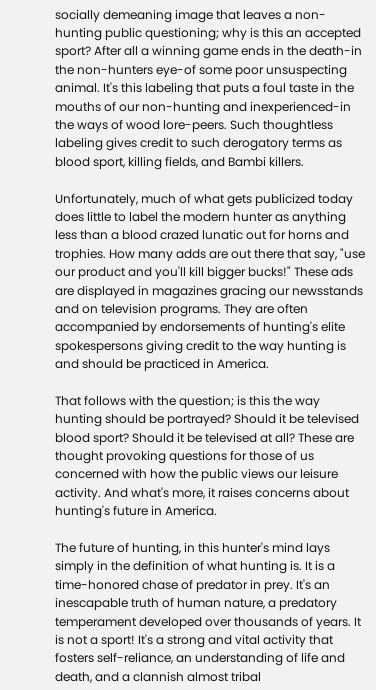socially demeaning image that leaves a non-hunting public questioning; why is this an accepted sport? After all a winning game ends in the death-in the non-hunters eye-of some poor unsuspecting animal. It's this labeling that puts a foul taste in the mouths of our non-hunting and inexperienced-in the ways of wood lore-peers. Such thoughtless labeling gives credit to such derogatory terms as blood sport, killing fields, and Bambi killers.

Unfortunately, much of what gets publicized today does little to label the modern hunter as anything less than a blood crazed lunatic out for horns and trophies. How many adds are out there that say, "use our product and you'll kill bigger bucks!" These ads are displayed in magazines gracing our newsstands and on television programs. They are often accompanied by endorsements of hunting's elite spokespersons giving credit to the way hunting is and should be practiced in America.

That follows with the question; is this the way hunting should be portrayed? Should it be televised blood sport? Should it be televised at all? These are thought provoking questions for those of us concerned with how the public views our leisure activity. And what's more, it raises concerns about hunting's future in America.

The future of hunting, in this hunter's mind lays simply in the definition of what hunting is. It is a time-honored chase of predator in prey. It's an inescapable truth of human nature, a predatory temperament developed over thousands of years. It is not a sport! It's a strong and vital activity that fosters self-reliance, an understanding of life and death, and a clannish almost tribal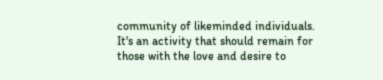community of likeminded individuals. It's an activity that should remain for those with the love and desire to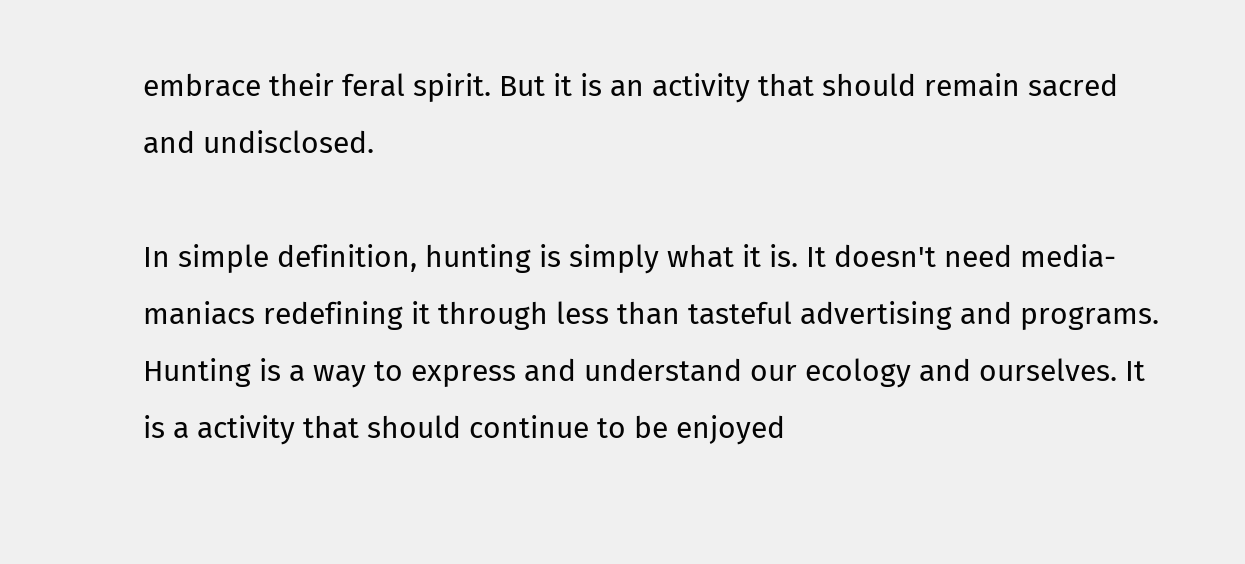embrace their feral spirit. But it is an activity that should remain sacred and undisclosed.

In simple definition, hunting is simply what it is. It doesn't need media-maniacs redefining it through less than tasteful advertising and programs. Hunting is a way to express and understand our ecology and ourselves. It is a activity that should continue to be enjoyed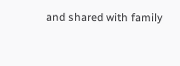and shared with family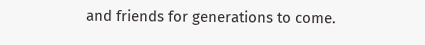and friends for generations to come.